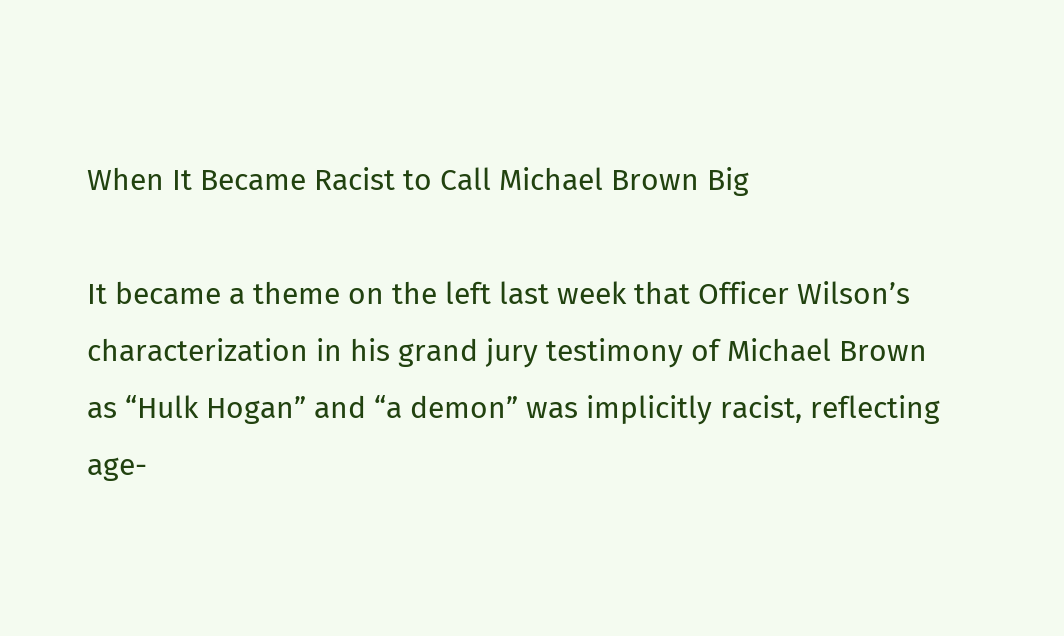When It Became Racist to Call Michael Brown Big

It became a theme on the left last week that Officer Wilson’s characterization in his grand jury testimony of Michael Brown as “Hulk Hogan” and “a demon” was implicitly racist, reflecting age-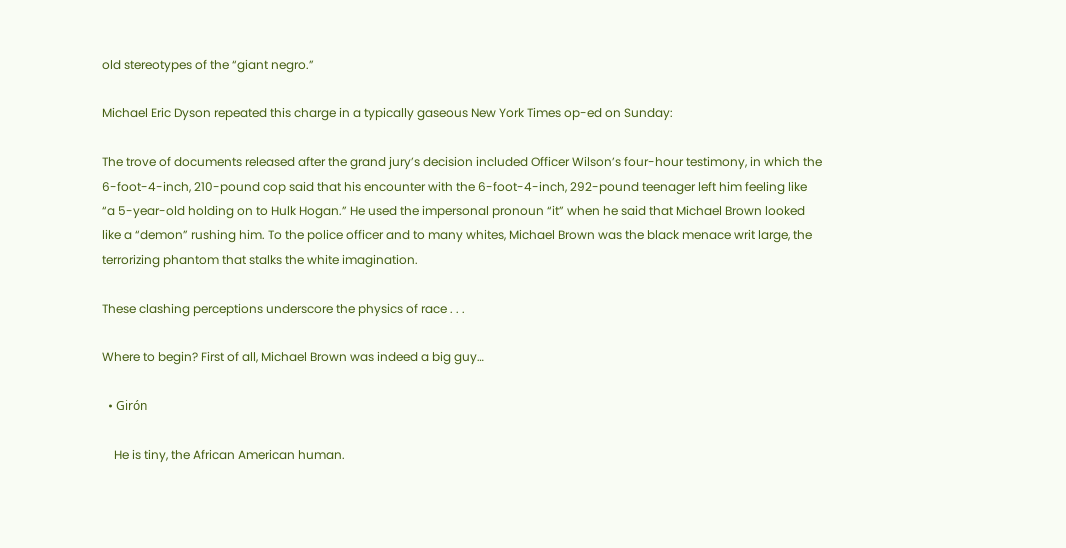old stereotypes of the “giant negro.”

Michael Eric Dyson repeated this charge in a typically gaseous New York Times op-ed on Sunday:

The trove of documents released after the grand jury’s decision included Officer Wilson’s four-hour testimony, in which the 6-foot-4-inch, 210-pound cop said that his encounter with the 6-foot-4-inch, 292-pound teenager left him feeling like “a 5-year-old holding on to Hulk Hogan.” He used the impersonal pronoun “it” when he said that Michael Brown looked like a “demon” rushing him. To the police officer and to many whites, Michael Brown was the black menace writ large, the terrorizing phantom that stalks the white imagination.

These clashing perceptions underscore the physics of race . . .

Where to begin? First of all, Michael Brown was indeed a big guy…

  • Girón

    He is tiny, the African American human.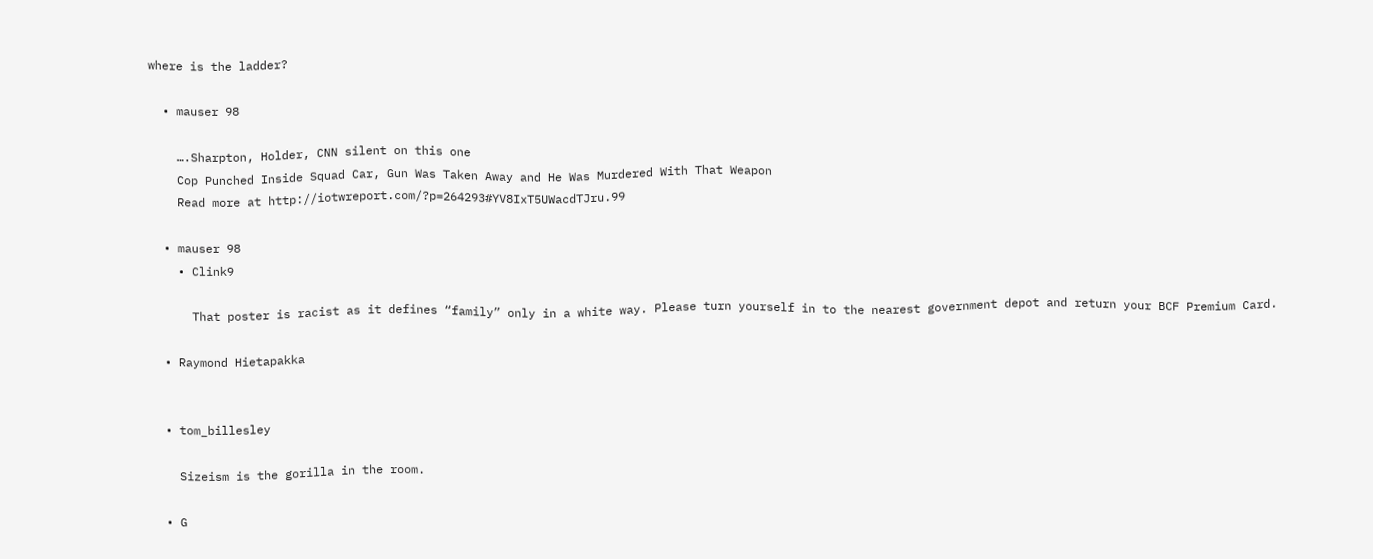where is the ladder?

  • mauser 98

    ….Sharpton, Holder, CNN silent on this one
    Cop Punched Inside Squad Car, Gun Was Taken Away and He Was Murdered With That Weapon
    Read more at http://iotwreport.com/?p=264293#YV8IxT5UWacdTJru.99

  • mauser 98
    • Clink9

      That poster is racist as it defines “family” only in a white way. Please turn yourself in to the nearest government depot and return your BCF Premium Card.

  • Raymond Hietapakka


  • tom_billesley

    Sizeism is the gorilla in the room.

  • G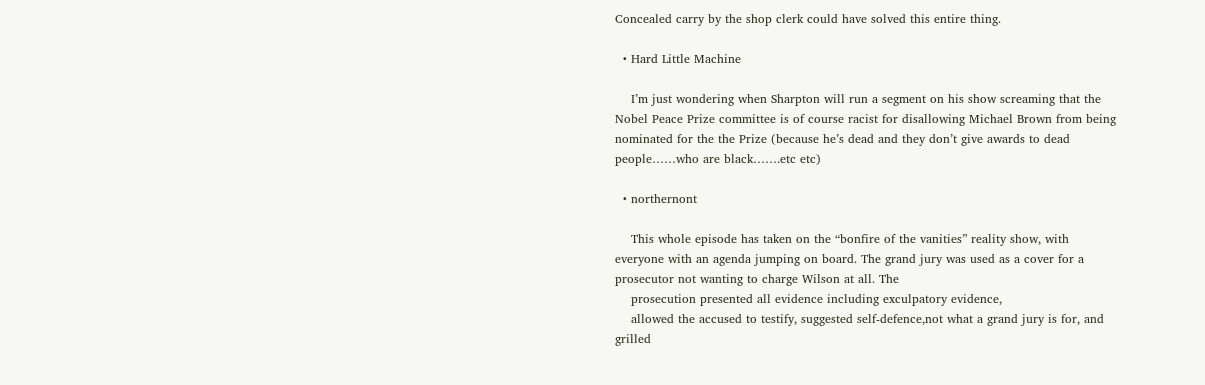Concealed carry by the shop clerk could have solved this entire thing.

  • Hard Little Machine

    I’m just wondering when Sharpton will run a segment on his show screaming that the Nobel Peace Prize committee is of course racist for disallowing Michael Brown from being nominated for the the Prize (because he’s dead and they don’t give awards to dead people……who are black…….etc etc)

  • northernont

    This whole episode has taken on the “bonfire of the vanities” reality show, with everyone with an agenda jumping on board. The grand jury was used as a cover for a prosecutor not wanting to charge Wilson at all. The
    prosecution presented all evidence including exculpatory evidence,
    allowed the accused to testify, suggested self-defence,not what a grand jury is for, and grilled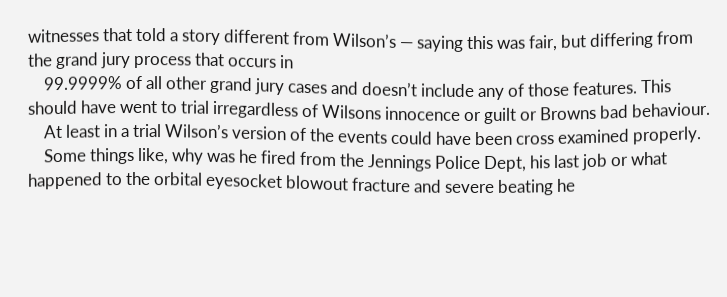witnesses that told a story different from Wilson’s — saying this was fair, but differing from the grand jury process that occurs in
    99.9999% of all other grand jury cases and doesn’t include any of those features. This should have went to trial irregardless of Wilsons innocence or guilt or Browns bad behaviour.
    At least in a trial Wilson’s version of the events could have been cross examined properly.
    Some things like, why was he fired from the Jennings Police Dept, his last job or what happened to the orbital eyesocket blowout fracture and severe beating he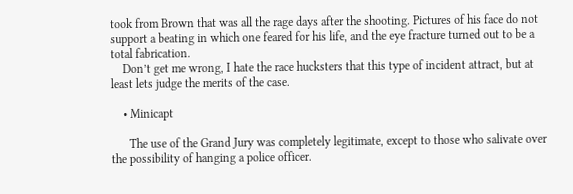took from Brown that was all the rage days after the shooting. Pictures of his face do not support a beating in which one feared for his life, and the eye fracture turned out to be a total fabrication.
    Don’t get me wrong, I hate the race hucksters that this type of incident attract, but at least lets judge the merits of the case.

    • Minicapt

      The use of the Grand Jury was completely legitimate, except to those who salivate over the possibility of hanging a police officer.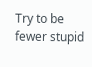Try to be fewer stupid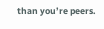than you’re peers.